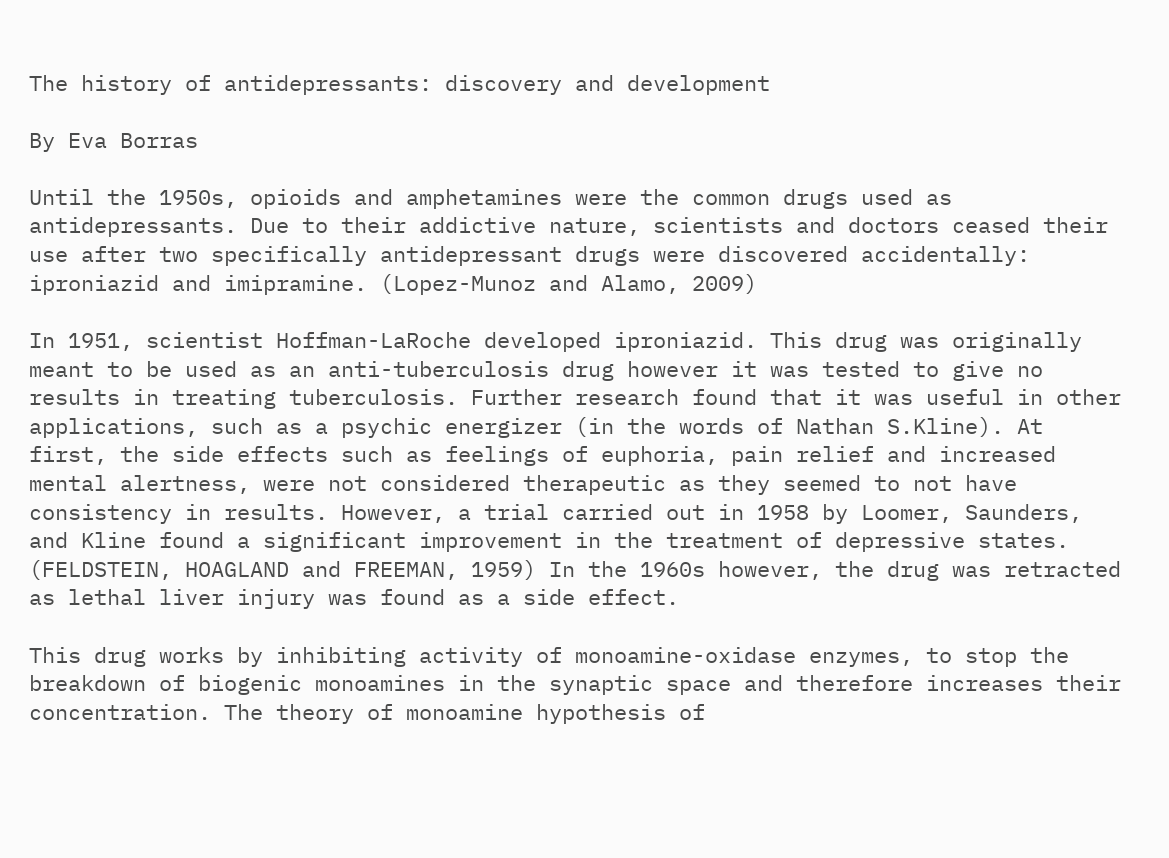The history of antidepressants: discovery and development

By Eva Borras

Until the 1950s, opioids and amphetamines were the common drugs used as antidepressants. Due to their addictive nature, scientists and doctors ceased their use after two specifically antidepressant drugs were discovered accidentally: iproniazid and imipramine. (Lopez-Munoz and Alamo, 2009)

In 1951, scientist Hoffman-LaRoche developed iproniazid. This drug was originally meant to be used as an anti-tuberculosis drug however it was tested to give no results in treating tuberculosis. Further research found that it was useful in other applications, such as a psychic energizer (in the words of Nathan S.Kline). At first, the side effects such as feelings of euphoria, pain relief and increased mental alertness, were not considered therapeutic as they seemed to not have consistency in results. However, a trial carried out in 1958 by Loomer, Saunders, and Kline found a significant improvement in the treatment of depressive states. (FELDSTEIN, HOAGLAND and FREEMAN, 1959) In the 1960s however, the drug was retracted as lethal liver injury was found as a side effect.

This drug works by inhibiting activity of monoamine-oxidase enzymes, to stop the breakdown of biogenic monoamines in the synaptic space and therefore increases their concentration. The theory of monoamine hypothesis of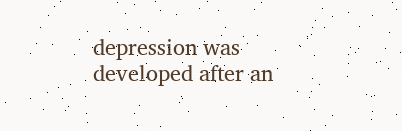depression was developed after an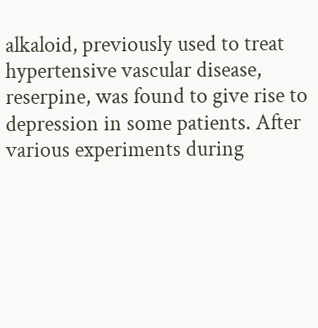alkaloid, previously used to treat hypertensive vascular disease, reserpine, was found to give rise to depression in some patients. After various experiments during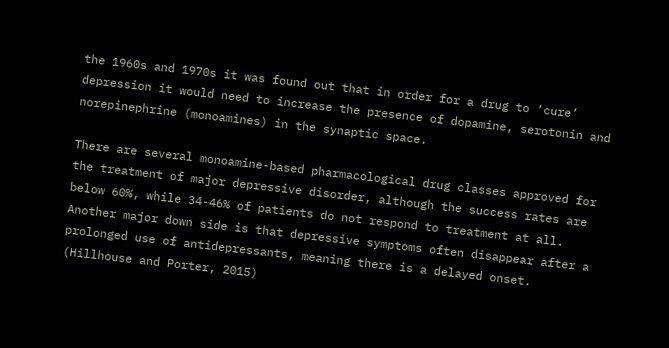the 1960s and 1970s it was found out that in order for a drug to ‘cure’ depression it would need to increase the presence of dopamine, serotonin and norepinephrine (monoamines) in the synaptic space.

There are several monoamine-based pharmacological drug classes approved for the treatment of major depressive disorder, although the success rates are below 60%, while 34-46% of patients do not respond to treatment at all. Another major down side is that depressive symptoms often disappear after a prolonged use of antidepressants, meaning there is a delayed onset. (Hillhouse and Porter, 2015)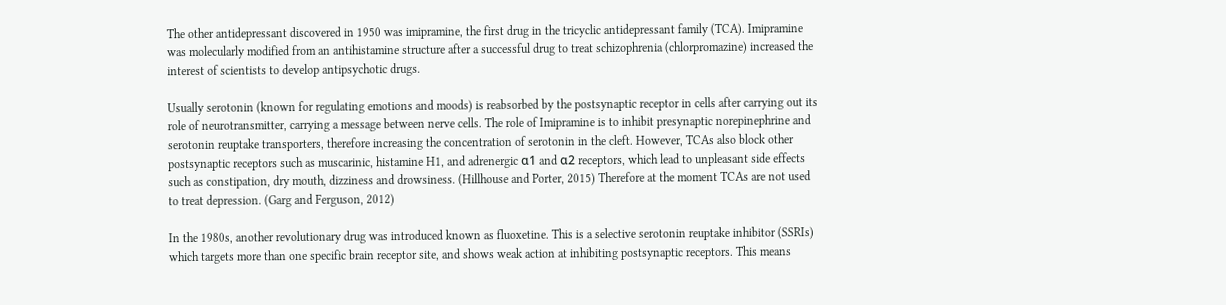The other antidepressant discovered in 1950 was imipramine, the first drug in the tricyclic antidepressant family (TCA). Imipramine was molecularly modified from an antihistamine structure after a successful drug to treat schizophrenia (chlorpromazine) increased the interest of scientists to develop antipsychotic drugs.

Usually serotonin (known for regulating emotions and moods) is reabsorbed by the postsynaptic receptor in cells after carrying out its role of neurotransmitter, carrying a message between nerve cells. The role of Imipramine is to inhibit presynaptic norepinephrine and serotonin reuptake transporters, therefore increasing the concentration of serotonin in the cleft. However, TCAs also block other postsynaptic receptors such as muscarinic, histamine H1, and adrenergic α1 and α2 receptors, which lead to unpleasant side effects such as constipation, dry mouth, dizziness and drowsiness. (Hillhouse and Porter, 2015) Therefore at the moment TCAs are not used to treat depression. (Garg and Ferguson, 2012)

In the 1980s, another revolutionary drug was introduced known as fluoxetine. This is a selective serotonin reuptake inhibitor (SSRIs) which targets more than one specific brain receptor site, and shows weak action at inhibiting postsynaptic receptors. This means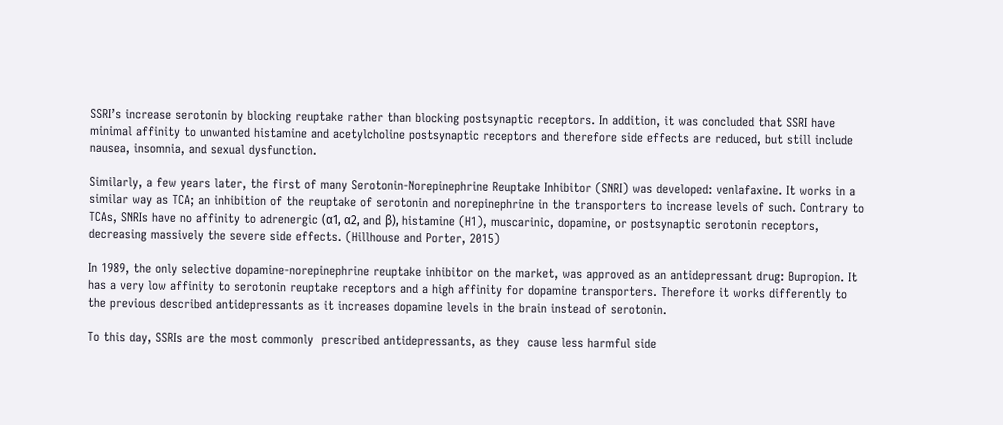SSRI’s increase serotonin by blocking reuptake rather than blocking postsynaptic receptors. In addition, it was concluded that SSRI have minimal affinity to unwanted histamine and acetylcholine postsynaptic receptors and therefore side effects are reduced, but still include nausea, insomnia, and sexual dysfunction.

Similarly, a few years later, the first of many Serotonin-Norepinephrine Reuptake Inhibitor (SNRI) was developed: venlafaxine. It works in a similar way as TCA; an inhibition of the reuptake of serotonin and norepinephrine in the transporters to increase levels of such. Contrary to TCAs, SNRIs have no affinity to adrenergic (α1, α2, and β), histamine (H1), muscarinic, dopamine, or postsynaptic serotonin receptors, decreasing massively the severe side effects. (Hillhouse and Porter, 2015)

In 1989, the only selective dopamine-norepinephrine reuptake inhibitor on the market, was approved as an antidepressant drug: Bupropion. It has a very low affinity to serotonin reuptake receptors and a high affinity for dopamine transporters. Therefore it works differently to the previous described antidepressants as it increases dopamine levels in the brain instead of serotonin.

To this day, SSRIs are the most commonly  prescribed antidepressants, as they  cause less harmful side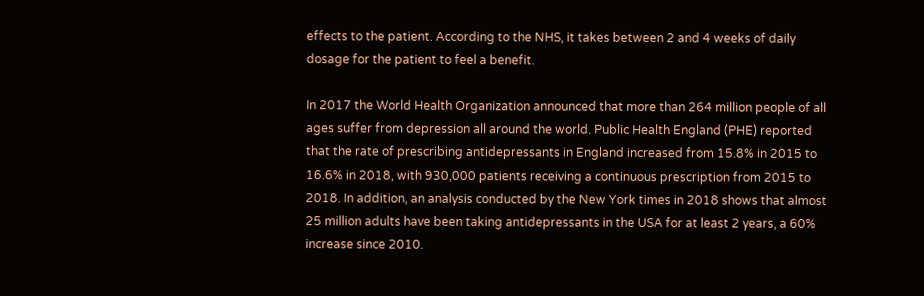effects to the patient. According to the NHS, it takes between 2 and 4 weeks of daily dosage for the patient to feel a benefit.

In 2017 the World Health Organization announced that more than 264 million people of all ages suffer from depression all around the world. Public Health England (PHE) reported that the rate of prescribing antidepressants in England increased from 15.8% in 2015 to 16.6% in 2018, with 930,000 patients receiving a continuous prescription from 2015 to 2018. In addition, an analysis conducted by the New York times in 2018 shows that almost 25 million adults have been taking antidepressants in the USA for at least 2 years, a 60% increase since 2010.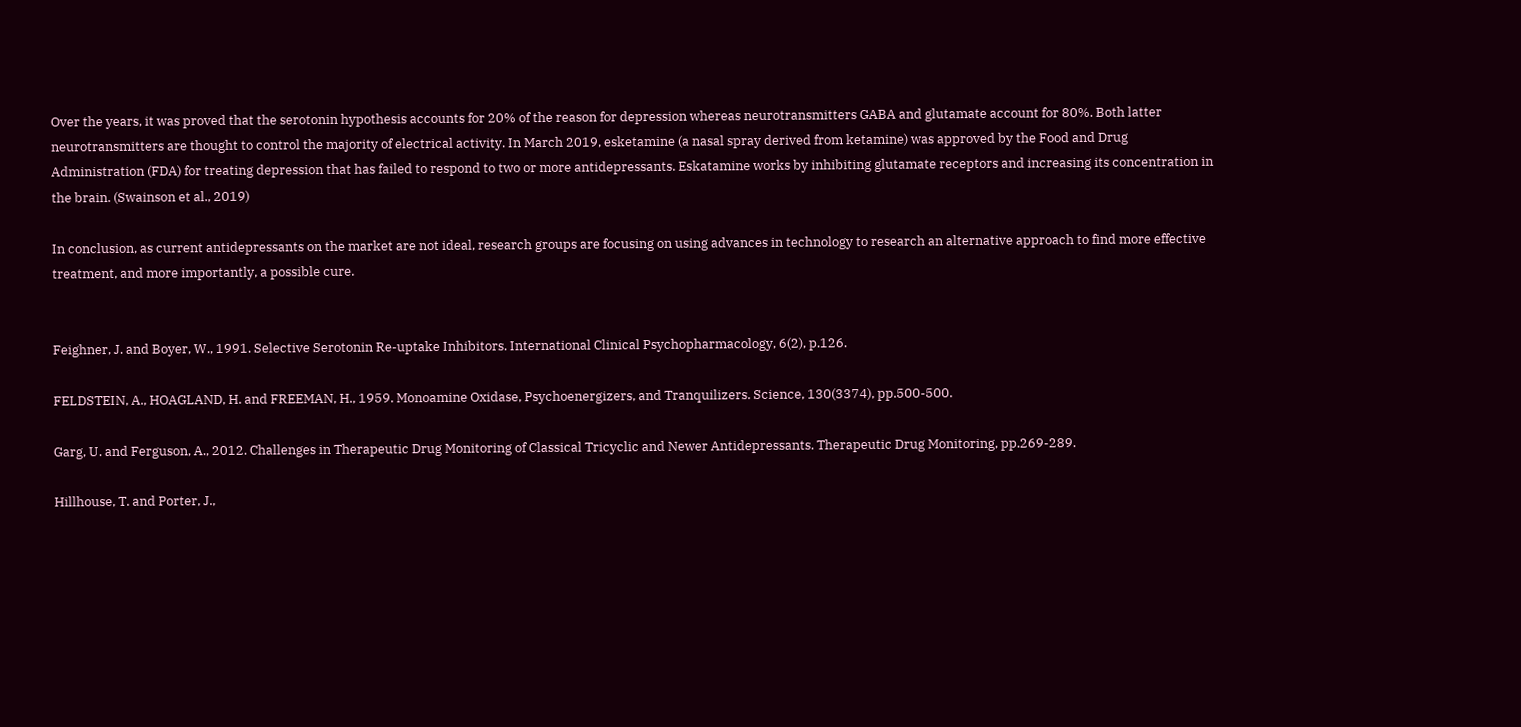Over the years, it was proved that the serotonin hypothesis accounts for 20% of the reason for depression whereas neurotransmitters GABA and glutamate account for 80%. Both latter neurotransmitters are thought to control the majority of electrical activity. In March 2019, esketamine (a nasal spray derived from ketamine) was approved by the Food and Drug Administration (FDA) for treating depression that has failed to respond to two or more antidepressants. Eskatamine works by inhibiting glutamate receptors and increasing its concentration in the brain. (Swainson et al., 2019)

In conclusion, as current antidepressants on the market are not ideal, research groups are focusing on using advances in technology to research an alternative approach to find more effective treatment, and more importantly, a possible cure.


Feighner, J. and Boyer, W., 1991. Selective Serotonin Re-uptake Inhibitors. International Clinical Psychopharmacology, 6(2), p.126.

FELDSTEIN, A., HOAGLAND, H. and FREEMAN, H., 1959. Monoamine Oxidase, Psychoenergizers, and Tranquilizers. Science, 130(3374), pp.500-500.

Garg, U. and Ferguson, A., 2012. Challenges in Therapeutic Drug Monitoring of Classical Tricyclic and Newer Antidepressants. Therapeutic Drug Monitoring, pp.269-289.

Hillhouse, T. and Porter, J.,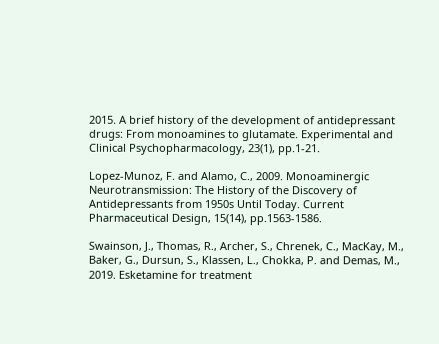2015. A brief history of the development of antidepressant drugs: From monoamines to glutamate. Experimental and Clinical Psychopharmacology, 23(1), pp.1-21.

Lopez-Munoz, F. and Alamo, C., 2009. Monoaminergic Neurotransmission: The History of the Discovery of Antidepressants from 1950s Until Today. Current Pharmaceutical Design, 15(14), pp.1563-1586.

Swainson, J., Thomas, R., Archer, S., Chrenek, C., MacKay, M., Baker, G., Dursun, S., Klassen, L., Chokka, P. and Demas, M., 2019. Esketamine for treatment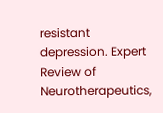resistant depression. Expert Review of Neurotherapeutics,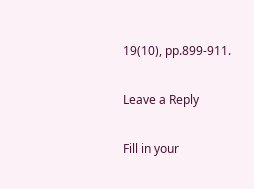19(10), pp.899-911.

Leave a Reply

Fill in your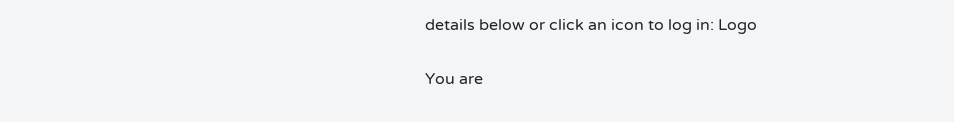details below or click an icon to log in: Logo

You are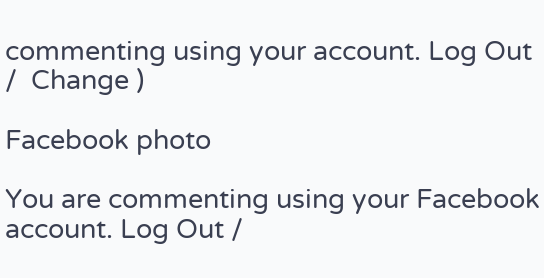commenting using your account. Log Out /  Change )

Facebook photo

You are commenting using your Facebook account. Log Out /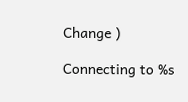Change )

Connecting to %s